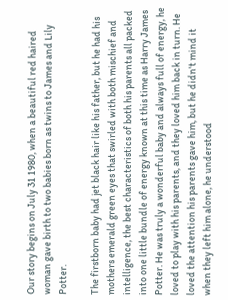Our story begins on July 31 1980, when a beautiful red haired woman gave birth to two babies born as twins to James and Lily Potter.

The firstborn baby had jet black hair like his father, but he had his mothers emerald green eyes that swirled with both mischief and intelligence, the best characteristics of both his parents all packed into one little bundle of energy known at this time as Harry James Potter. He was truly a wonderful baby and always full of energy, he loved to play with his parents, and they loved him back in turn. He loved the attention his parents gave him, but he didn't mind it when they left him alone, he understood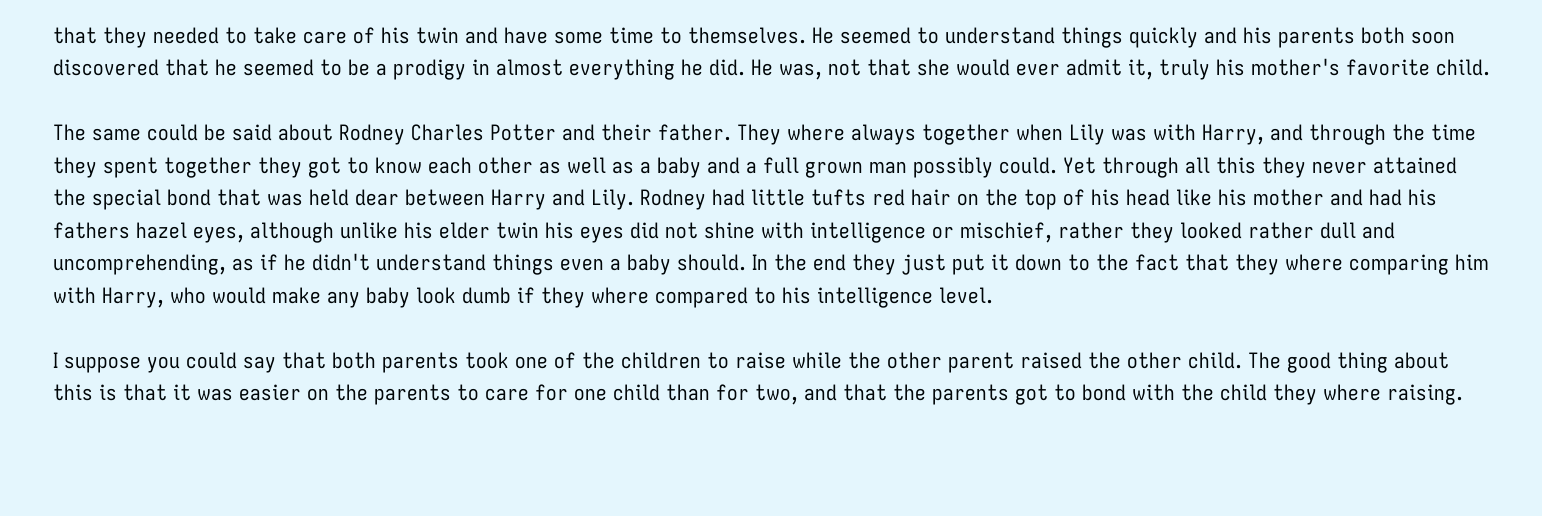that they needed to take care of his twin and have some time to themselves. He seemed to understand things quickly and his parents both soon discovered that he seemed to be a prodigy in almost everything he did. He was, not that she would ever admit it, truly his mother's favorite child.

The same could be said about Rodney Charles Potter and their father. They where always together when Lily was with Harry, and through the time they spent together they got to know each other as well as a baby and a full grown man possibly could. Yet through all this they never attained the special bond that was held dear between Harry and Lily. Rodney had little tufts red hair on the top of his head like his mother and had his fathers hazel eyes, although unlike his elder twin his eyes did not shine with intelligence or mischief, rather they looked rather dull and uncomprehending, as if he didn't understand things even a baby should. In the end they just put it down to the fact that they where comparing him with Harry, who would make any baby look dumb if they where compared to his intelligence level.

I suppose you could say that both parents took one of the children to raise while the other parent raised the other child. The good thing about this is that it was easier on the parents to care for one child than for two, and that the parents got to bond with the child they where raising.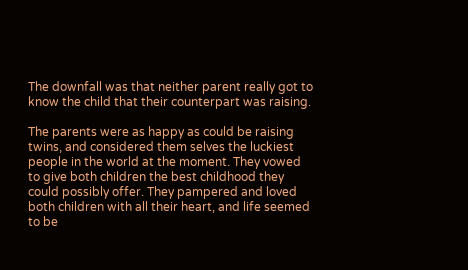The downfall was that neither parent really got to know the child that their counterpart was raising.

The parents were as happy as could be raising twins, and considered them selves the luckiest people in the world at the moment. They vowed to give both children the best childhood they could possibly offer. They pampered and loved both children with all their heart, and life seemed to be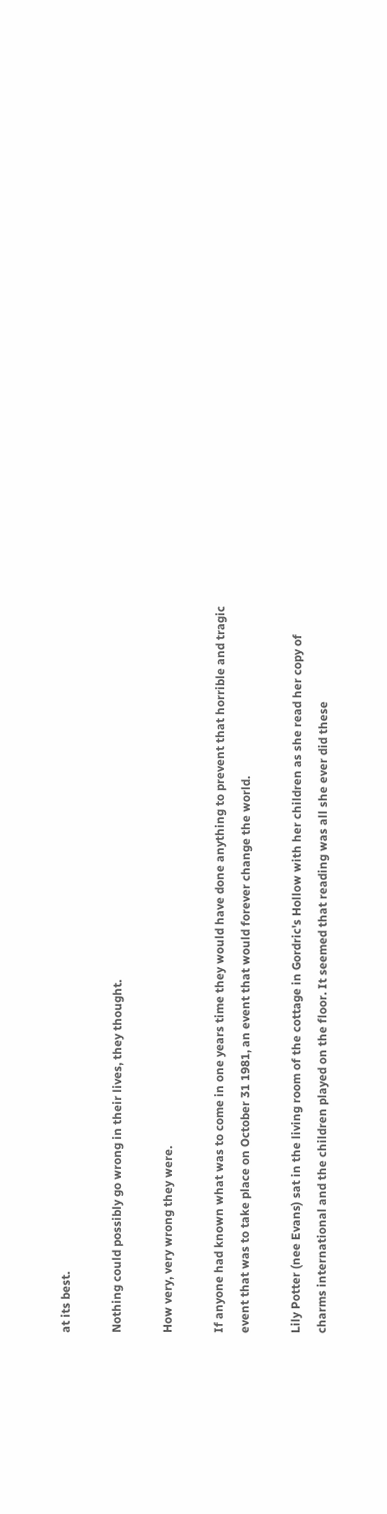at its best.

Nothing could possibly go wrong in their lives, they thought.

How very, very wrong they were.

If anyone had known what was to come in one years time they would have done anything to prevent that horrible and tragic event that was to take place on October 31 1981, an event that would forever change the world.

Lily Potter (nee Evans) sat in the living room of the cottage in Gordric's Hollow with her children as she read her copy of charms international and the children played on the floor. It seemed that reading was all she ever did these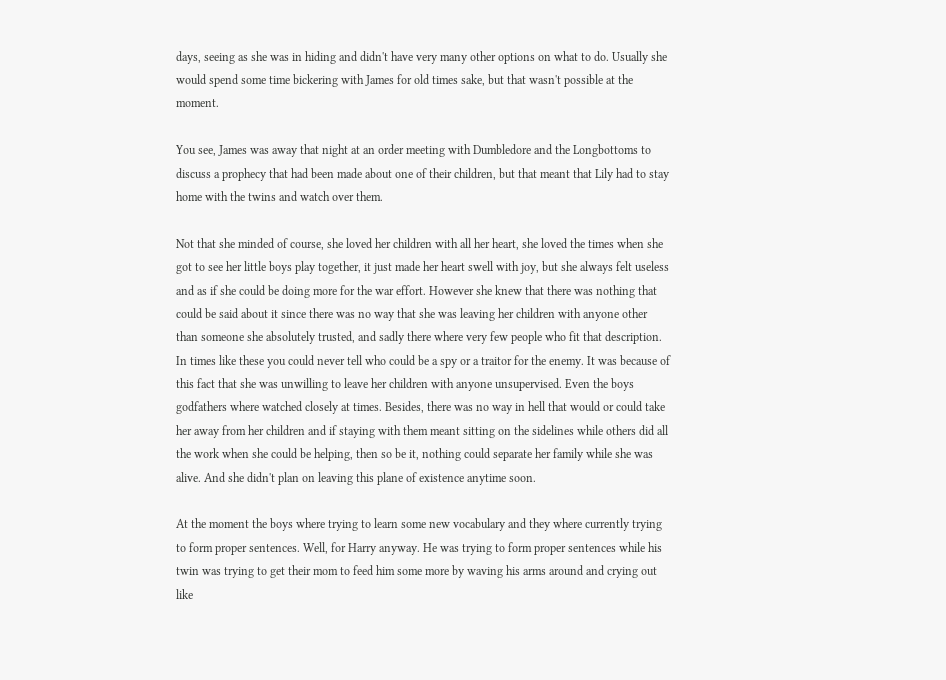days, seeing as she was in hiding and didn't have very many other options on what to do. Usually she would spend some time bickering with James for old times sake, but that wasn't possible at the moment.

You see, James was away that night at an order meeting with Dumbledore and the Longbottoms to discuss a prophecy that had been made about one of their children, but that meant that Lily had to stay home with the twins and watch over them.

Not that she minded of course, she loved her children with all her heart, she loved the times when she got to see her little boys play together, it just made her heart swell with joy, but she always felt useless and as if she could be doing more for the war effort. However she knew that there was nothing that could be said about it since there was no way that she was leaving her children with anyone other than someone she absolutely trusted, and sadly there where very few people who fit that description. In times like these you could never tell who could be a spy or a traitor for the enemy. It was because of this fact that she was unwilling to leave her children with anyone unsupervised. Even the boys godfathers where watched closely at times. Besides, there was no way in hell that would or could take her away from her children and if staying with them meant sitting on the sidelines while others did all the work when she could be helping, then so be it, nothing could separate her family while she was alive. And she didn't plan on leaving this plane of existence anytime soon.

At the moment the boys where trying to learn some new vocabulary and they where currently trying to form proper sentences. Well, for Harry anyway. He was trying to form proper sentences while his twin was trying to get their mom to feed him some more by waving his arms around and crying out like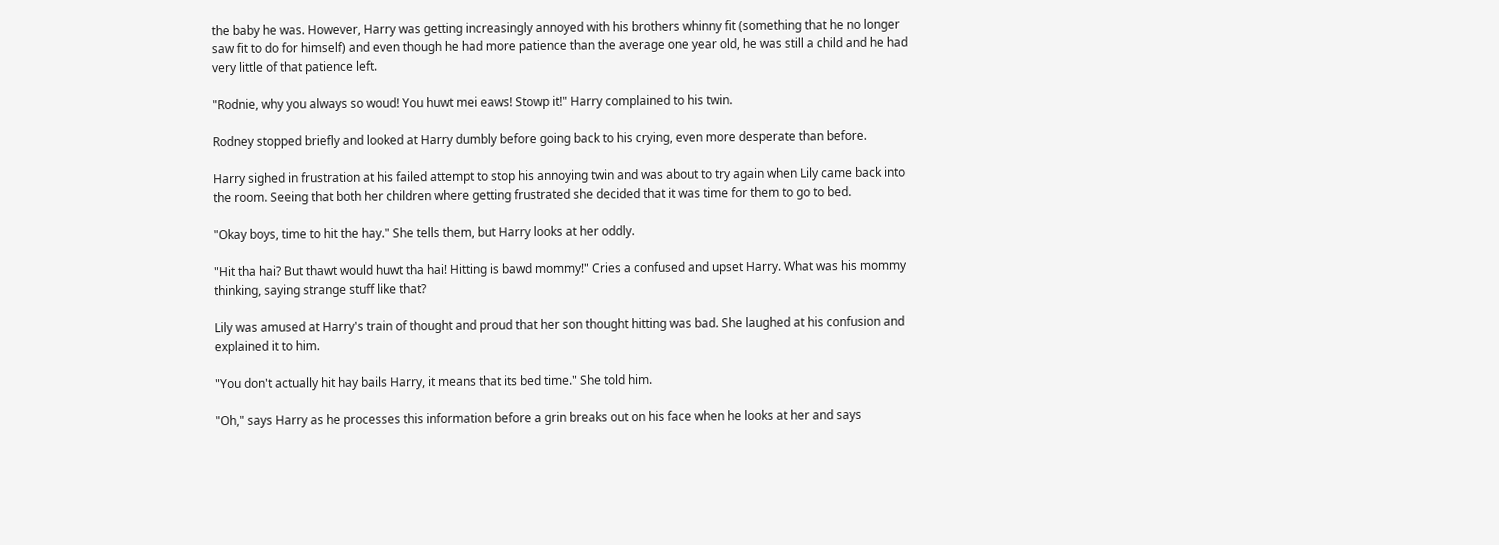the baby he was. However, Harry was getting increasingly annoyed with his brothers whinny fit (something that he no longer saw fit to do for himself) and even though he had more patience than the average one year old, he was still a child and he had very little of that patience left.

"Rodnie, why you always so woud! You huwt mei eaws! Stowp it!" Harry complained to his twin.

Rodney stopped briefly and looked at Harry dumbly before going back to his crying, even more desperate than before.

Harry sighed in frustration at his failed attempt to stop his annoying twin and was about to try again when Lily came back into the room. Seeing that both her children where getting frustrated she decided that it was time for them to go to bed.

"Okay boys, time to hit the hay." She tells them, but Harry looks at her oddly.

"Hit tha hai? But thawt would huwt tha hai! Hitting is bawd mommy!" Cries a confused and upset Harry. What was his mommy thinking, saying strange stuff like that?

Lily was amused at Harry's train of thought and proud that her son thought hitting was bad. She laughed at his confusion and explained it to him.

"You don't actually hit hay bails Harry, it means that its bed time." She told him.

"Oh," says Harry as he processes this information before a grin breaks out on his face when he looks at her and says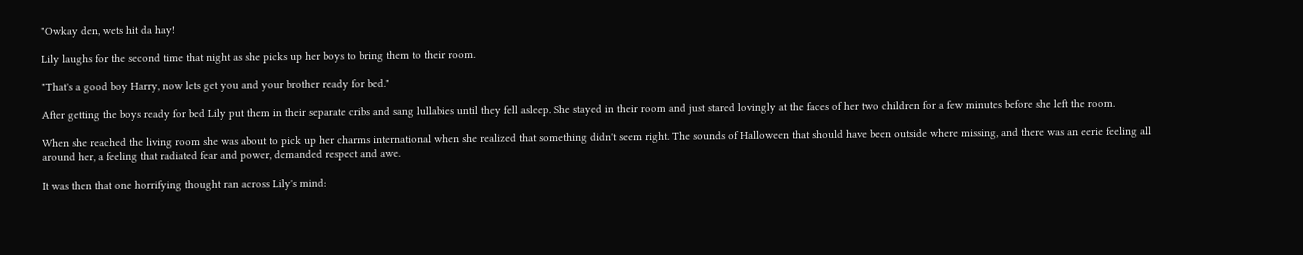"Owkay den, wets hit da hay!

Lily laughs for the second time that night as she picks up her boys to bring them to their room.

"That's a good boy Harry, now lets get you and your brother ready for bed."

After getting the boys ready for bed Lily put them in their separate cribs and sang lullabies until they fell asleep. She stayed in their room and just stared lovingly at the faces of her two children for a few minutes before she left the room.

When she reached the living room she was about to pick up her charms international when she realized that something didn't seem right. The sounds of Halloween that should have been outside where missing, and there was an eerie feeling all around her, a feeling that radiated fear and power, demanded respect and awe.

It was then that one horrifying thought ran across Lily's mind: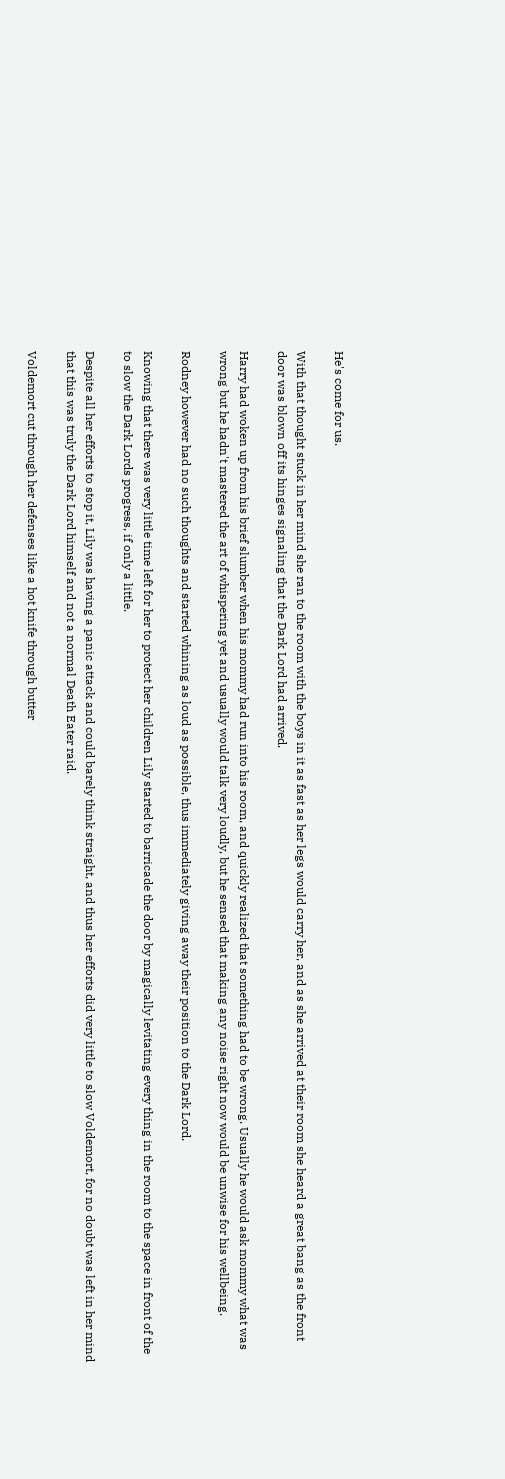He's come for us.

With that thought stuck in her mind she ran to the room with the boys in it as fast as her legs would carry her, and as she arrived at their room she heard a great bang as the front door was blown off its hinges signaling that the Dark Lord had arrived.

Harry had woken up from his brief slumber when his mommy had run into his room, and quickly realized that something had to be wrong. Usually he would ask mommy what was wrong but he hadn't mastered the art of whispering yet and usually would talk very loudly, but he sensed that making any noise right now would be unwise for his wellbeing.

Rodney however had no such thoughts and started whining as loud as possible, thus immediately giving away their position to the Dark Lord.

Knowing that there was very little time left for her to protect her children Lily started to barricade the door by magically levitating every thing in the room to the space in front of the to slow the Dark Lords progress, if only a little.

Despite all her efforts to stop it, Lily was having a panic attack and could barely think straight, and thus her efforts did very little to slow Voldemort, for no doubt was left in her mind that this was truly the Dark Lord himself and not a normal Death Eater raid.

Voldemort cut through her defenses like a hot knife through butter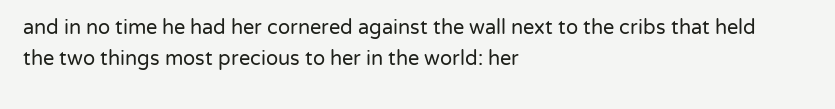and in no time he had her cornered against the wall next to the cribs that held the two things most precious to her in the world: her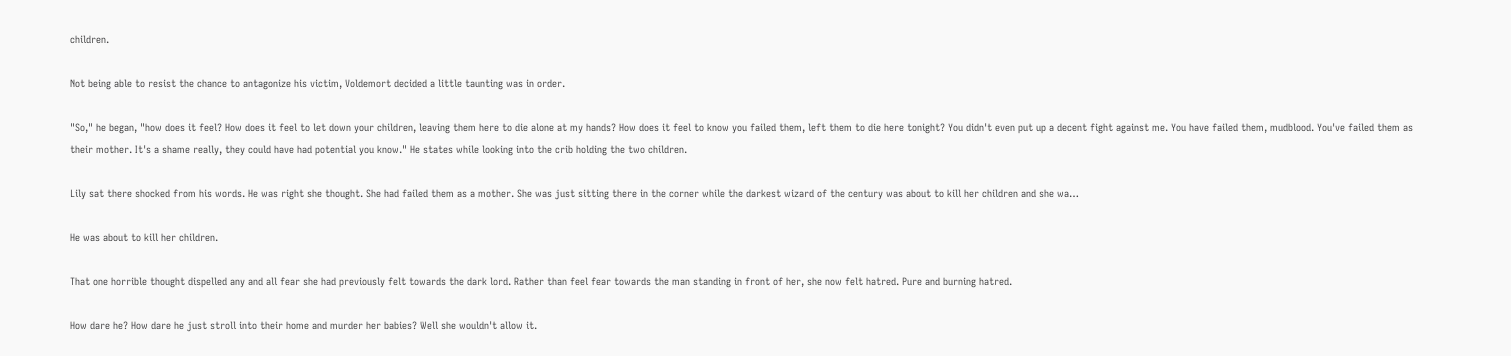children.

Not being able to resist the chance to antagonize his victim, Voldemort decided a little taunting was in order.

"So," he began, "how does it feel? How does it feel to let down your children, leaving them here to die alone at my hands? How does it feel to know you failed them, left them to die here tonight? You didn't even put up a decent fight against me. You have failed them, mudblood. You've failed them as their mother. It's a shame really, they could have had potential you know." He states while looking into the crib holding the two children.

Lily sat there shocked from his words. He was right she thought. She had failed them as a mother. She was just sitting there in the corner while the darkest wizard of the century was about to kill her children and she wa…

He was about to kill her children.

That one horrible thought dispelled any and all fear she had previously felt towards the dark lord. Rather than feel fear towards the man standing in front of her, she now felt hatred. Pure and burning hatred.

How dare he? How dare he just stroll into their home and murder her babies? Well she wouldn't allow it.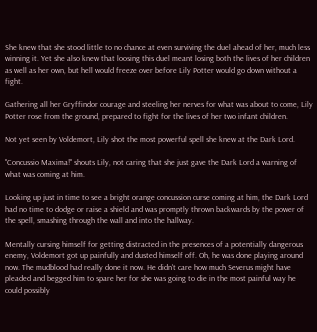She knew that she stood little to no chance at even surviving the duel ahead of her, much less winning it. Yet she also knew that loosing this duel meant losing both the lives of her children as well as her own, but hell would freeze over before Lily Potter would go down without a fight.

Gathering all her Gryffindor courage and steeling her nerves for what was about to come, Lily Potter rose from the ground, prepared to fight for the lives of her two infant children.

Not yet seen by Voldemort, Lily shot the most powerful spell she knew at the Dark Lord.

"Concussio Maxima!" shouts Lily, not caring that she just gave the Dark Lord a warning of what was coming at him.

Looking up just in time to see a bright orange concussion curse coming at him, the Dark Lord had no time to dodge or raise a shield and was promptly thrown backwards by the power of the spell, smashing through the wall and into the hallway.

Mentally cursing himself for getting distracted in the presences of a potentially dangerous enemy, Voldemort got up painfully and dusted himself off. Oh, he was done playing around now. The mudblood had really done it now. He didn't care how much Severus might have pleaded and begged him to spare her for she was going to die in the most painful way he could possibly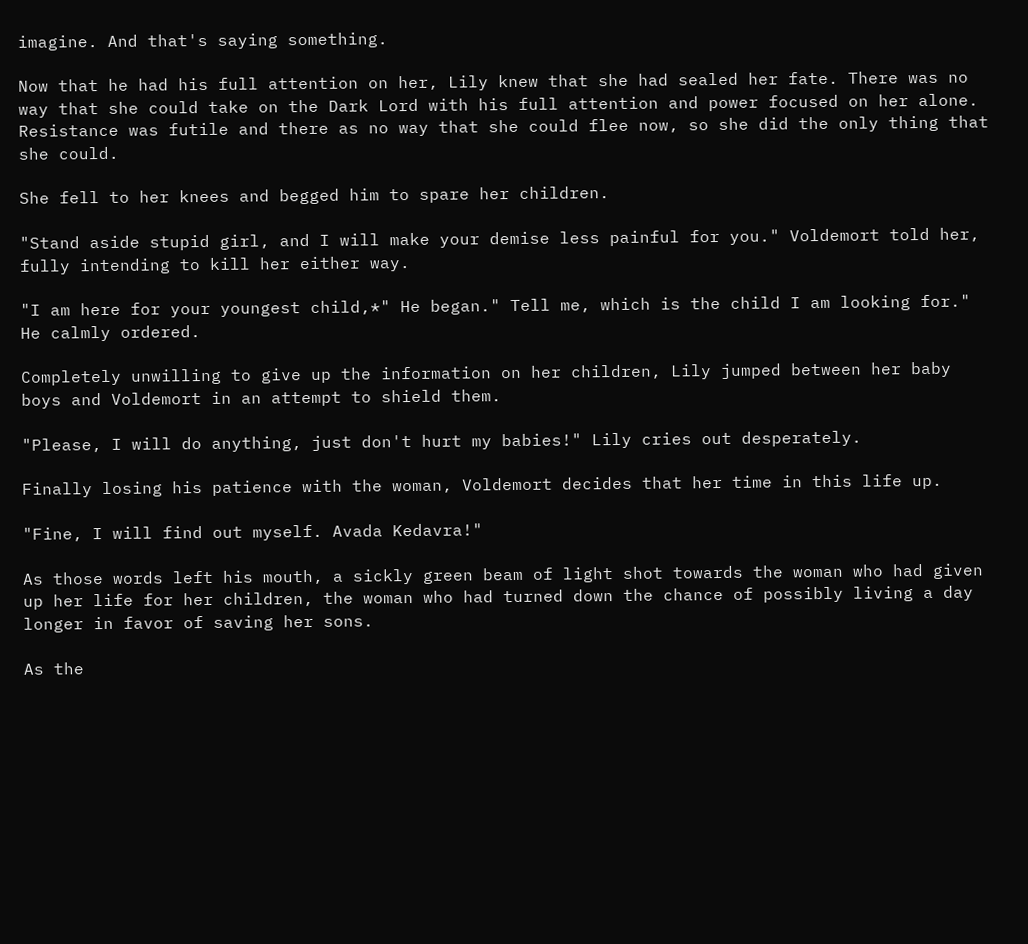imagine. And that's saying something.

Now that he had his full attention on her, Lily knew that she had sealed her fate. There was no way that she could take on the Dark Lord with his full attention and power focused on her alone. Resistance was futile and there as no way that she could flee now, so she did the only thing that she could.

She fell to her knees and begged him to spare her children.

"Stand aside stupid girl, and I will make your demise less painful for you." Voldemort told her, fully intending to kill her either way.

"I am here for your youngest child,*" He began." Tell me, which is the child I am looking for." He calmly ordered.

Completely unwilling to give up the information on her children, Lily jumped between her baby boys and Voldemort in an attempt to shield them.

"Please, I will do anything, just don't hurt my babies!" Lily cries out desperately.

Finally losing his patience with the woman, Voldemort decides that her time in this life up.

"Fine, I will find out myself. Avada Kedavra!"

As those words left his mouth, a sickly green beam of light shot towards the woman who had given up her life for her children, the woman who had turned down the chance of possibly living a day longer in favor of saving her sons.

As the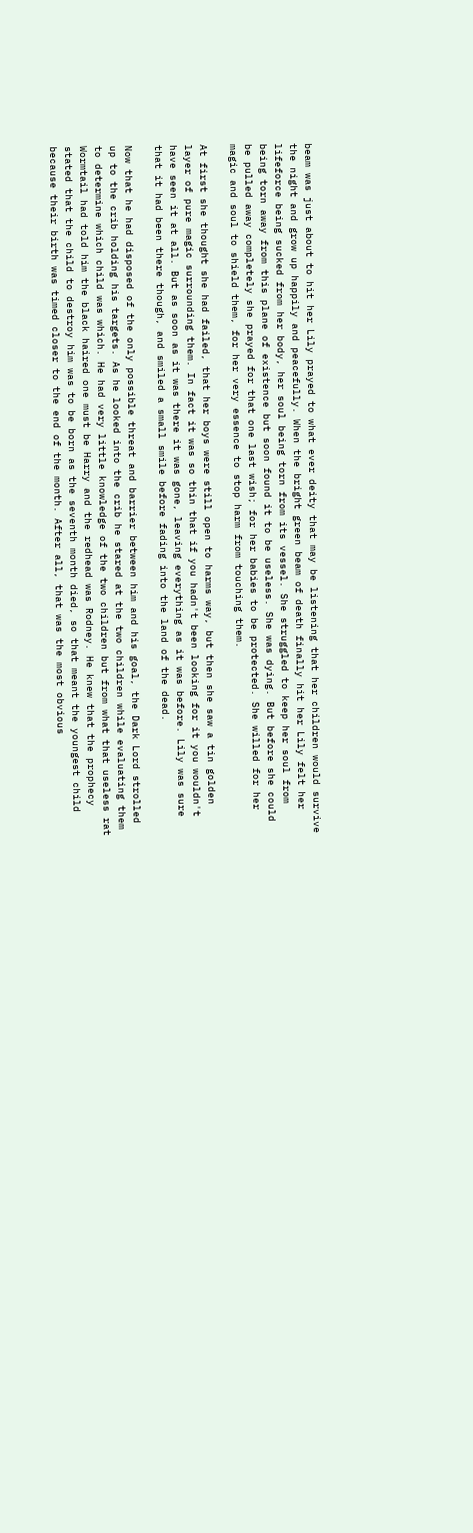beam was just about to hit her Lily prayed to what ever deity that may be listening that her children would survive the night and grow up happily and peacefully. When the bright green beam of death finally hit her Lily felt her lifeforce being sucked from her body, her soul being torn from its vessel. She struggled to keep her soul from being torn away from this plane of existence but soon found it to be useless. She was dying. But before she could be pulled away completely she prayed for that one last wish; for her babies to be protected. She willed for her magic and soul to shield them, for her very essence to stop harm from touching them.

At first she thought she had failed, that her boys were still open to harms way, but then she saw a tin golden layer of pure magic surrounding them. In fact it was so thin that if you hadn't been looking for it you wouldn't have seen it at all. But as soon as it was there it was gone, leaving everything as it was before. Lily was sure that it had been there though, and smiled a small smile before fading into the land of the dead.

Now that he had disposed of the only possible threat and barrier between him and his goal, the Dark Lord strolled up to the crib holding his targets. As he looked into the crib he stared at the two children while evaluating them to determine which child was which. He had very little knowledge of the two children but from what that useless rat Wormtail had told him the black haired one must be Harry and the redhead was Rodney. He knew that the prophecy stated that the child to destroy him was to be born as the seventh month died, so that meant the youngest child because their birth was timed closer to the end of the month. After all, that was the most obvious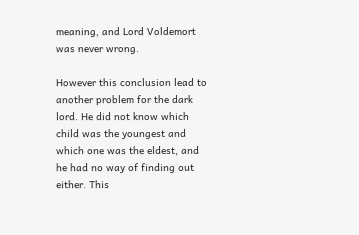meaning, and Lord Voldemort was never wrong.

However this conclusion lead to another problem for the dark lord. He did not know which child was the youngest and which one was the eldest, and he had no way of finding out either. This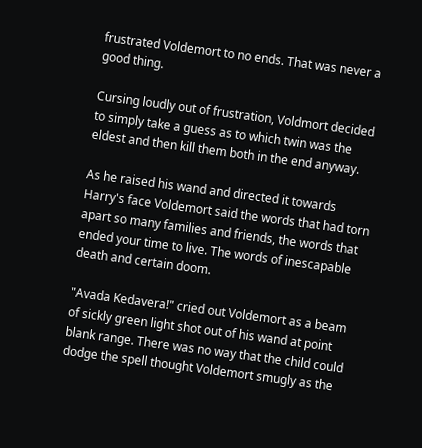frustrated Voldemort to no ends. That was never a good thing.

Cursing loudly out of frustration, Voldmort decided to simply take a guess as to which twin was the eldest and then kill them both in the end anyway.

As he raised his wand and directed it towards Harry's face Voldemort said the words that had torn apart so many families and friends, the words that ended your time to live. The words of inescapable death and certain doom.

"Avada Kedavera!" cried out Voldemort as a beam of sickly green light shot out of his wand at point blank range. There was no way that the child could dodge the spell thought Voldemort smugly as the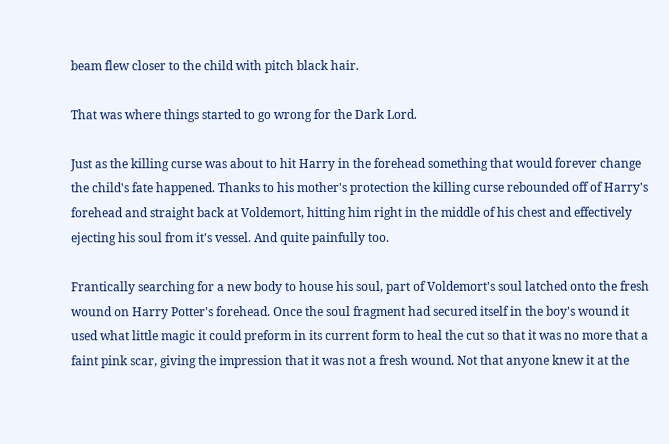beam flew closer to the child with pitch black hair.

That was where things started to go wrong for the Dark Lord.

Just as the killing curse was about to hit Harry in the forehead something that would forever change the child's fate happened. Thanks to his mother's protection the killing curse rebounded off of Harry's forehead and straight back at Voldemort, hitting him right in the middle of his chest and effectively ejecting his soul from it's vessel. And quite painfully too.

Frantically searching for a new body to house his soul, part of Voldemort's soul latched onto the fresh wound on Harry Potter's forehead. Once the soul fragment had secured itself in the boy's wound it used what little magic it could preform in its current form to heal the cut so that it was no more that a faint pink scar, giving the impression that it was not a fresh wound. Not that anyone knew it at the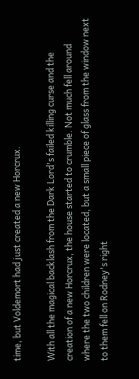time, but Voldemort had just created a new Horcrux.

With all the magical backlash from the Dark Lord's failed killing curse and the creation of a new Horcrux, the house started to crumble. Not much fell around where the two children were located, but a small piece of glass from the window next to them fell on Rodney's right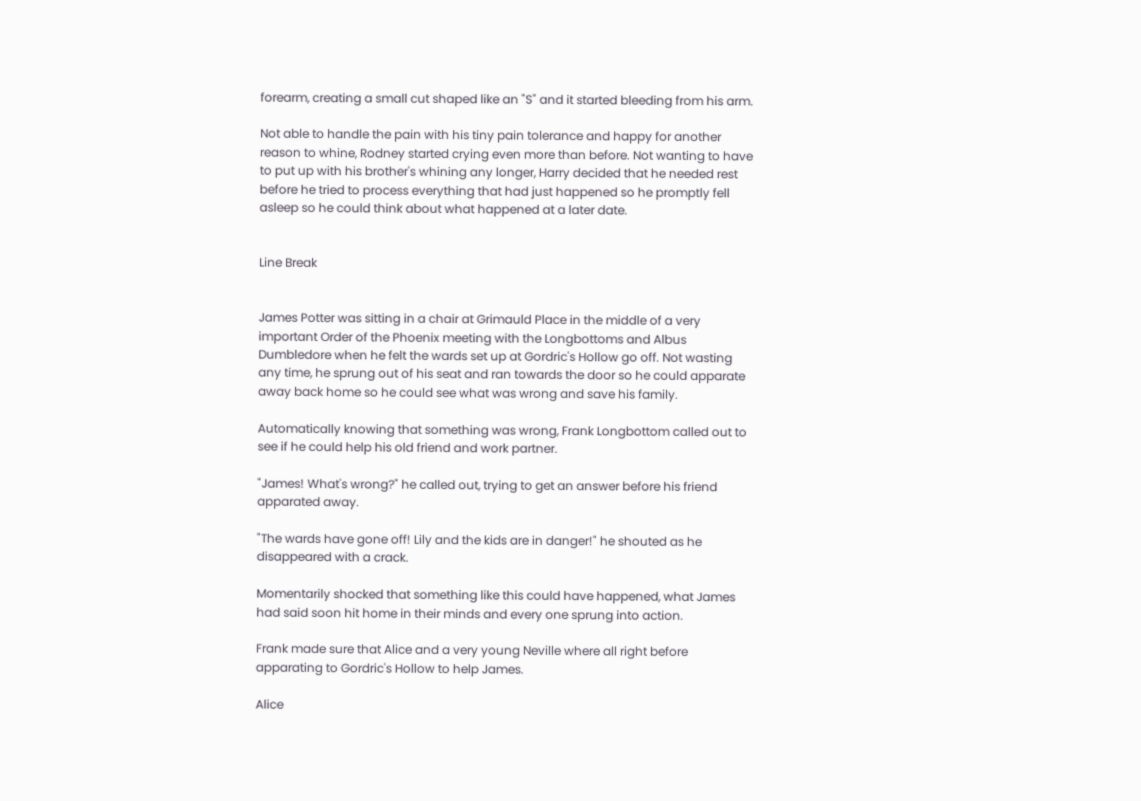forearm, creating a small cut shaped like an "S" and it started bleeding from his arm.

Not able to handle the pain with his tiny pain tolerance and happy for another reason to whine, Rodney started crying even more than before. Not wanting to have to put up with his brother's whining any longer, Harry decided that he needed rest before he tried to process everything that had just happened so he promptly fell asleep so he could think about what happened at a later date.


Line Break


James Potter was sitting in a chair at Grimauld Place in the middle of a very important Order of the Phoenix meeting with the Longbottoms and Albus Dumbledore when he felt the wards set up at Gordric's Hollow go off. Not wasting any time, he sprung out of his seat and ran towards the door so he could apparate away back home so he could see what was wrong and save his family.

Automatically knowing that something was wrong, Frank Longbottom called out to see if he could help his old friend and work partner.

"James! What's wrong?" he called out, trying to get an answer before his friend apparated away.

"The wards have gone off! Lily and the kids are in danger!" he shouted as he disappeared with a crack.

Momentarily shocked that something like this could have happened, what James had said soon hit home in their minds and every one sprung into action.

Frank made sure that Alice and a very young Neville where all right before apparating to Gordric's Hollow to help James.

Alice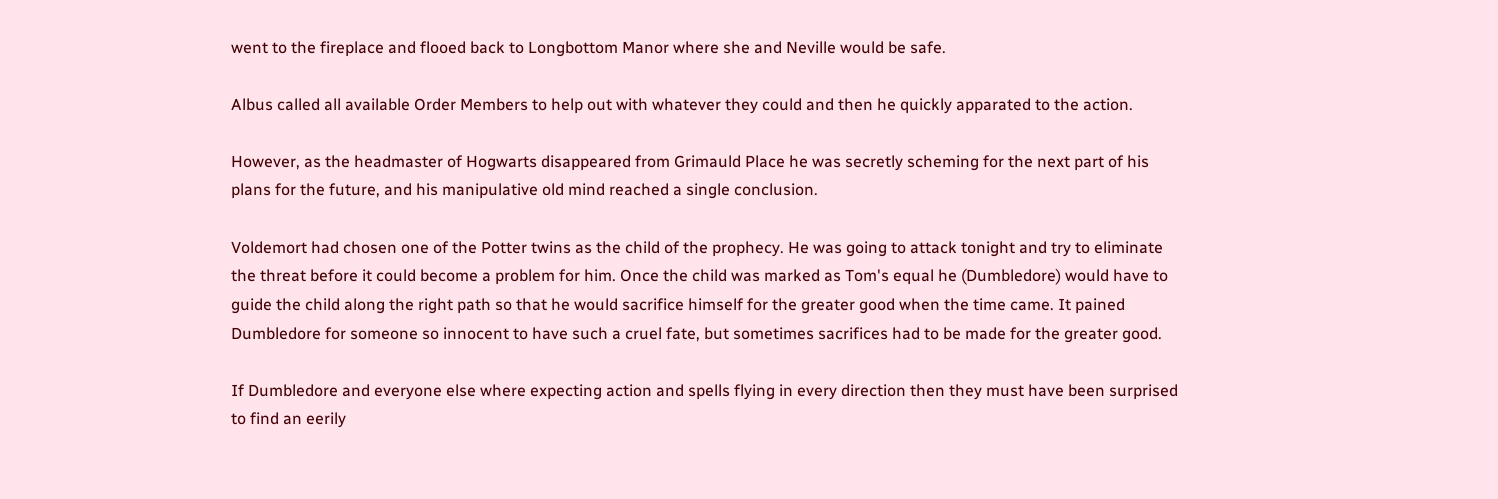went to the fireplace and flooed back to Longbottom Manor where she and Neville would be safe.

Albus called all available Order Members to help out with whatever they could and then he quickly apparated to the action.

However, as the headmaster of Hogwarts disappeared from Grimauld Place he was secretly scheming for the next part of his plans for the future, and his manipulative old mind reached a single conclusion.

Voldemort had chosen one of the Potter twins as the child of the prophecy. He was going to attack tonight and try to eliminate the threat before it could become a problem for him. Once the child was marked as Tom's equal he (Dumbledore) would have to guide the child along the right path so that he would sacrifice himself for the greater good when the time came. It pained Dumbledore for someone so innocent to have such a cruel fate, but sometimes sacrifices had to be made for the greater good.

If Dumbledore and everyone else where expecting action and spells flying in every direction then they must have been surprised to find an eerily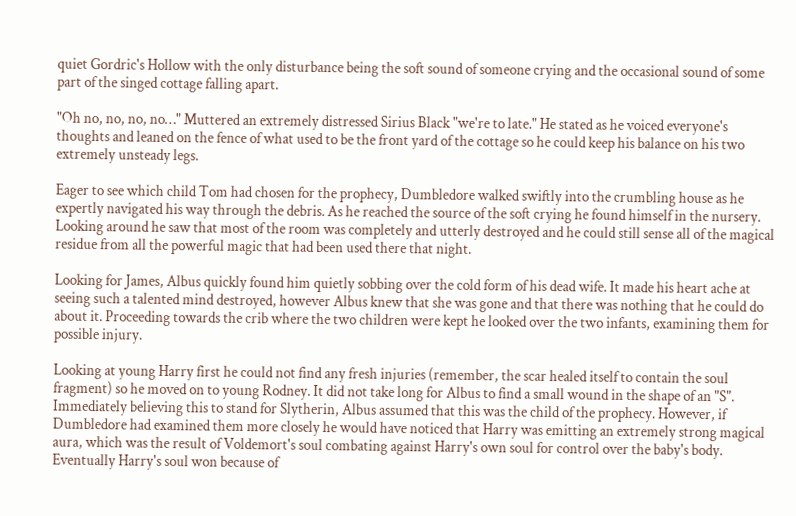quiet Gordric's Hollow with the only disturbance being the soft sound of someone crying and the occasional sound of some part of the singed cottage falling apart.

"Oh no, no, no, no…" Muttered an extremely distressed Sirius Black "we're to late." He stated as he voiced everyone's thoughts and leaned on the fence of what used to be the front yard of the cottage so he could keep his balance on his two extremely unsteady legs.

Eager to see which child Tom had chosen for the prophecy, Dumbledore walked swiftly into the crumbling house as he expertly navigated his way through the debris. As he reached the source of the soft crying he found himself in the nursery. Looking around he saw that most of the room was completely and utterly destroyed and he could still sense all of the magical residue from all the powerful magic that had been used there that night.

Looking for James, Albus quickly found him quietly sobbing over the cold form of his dead wife. It made his heart ache at seeing such a talented mind destroyed, however Albus knew that she was gone and that there was nothing that he could do about it. Proceeding towards the crib where the two children were kept he looked over the two infants, examining them for possible injury.

Looking at young Harry first he could not find any fresh injuries (remember, the scar healed itself to contain the soul fragment) so he moved on to young Rodney. It did not take long for Albus to find a small wound in the shape of an "S". Immediately believing this to stand for Slytherin, Albus assumed that this was the child of the prophecy. However, if Dumbledore had examined them more closely he would have noticed that Harry was emitting an extremely strong magical aura, which was the result of Voldemort's soul combating against Harry's own soul for control over the baby's body. Eventually Harry's soul won because of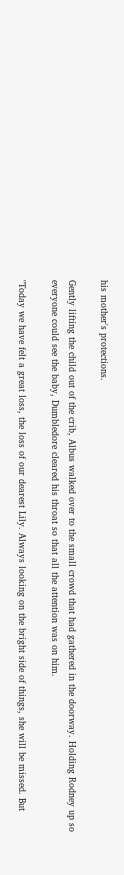his mother's protections.

Gently lifting the child out of the crib, Albus walked over to the small crowd that had gathered in the doorway. Holding Rodney up so everyone could see the baby, Dumbledore cleared his throat so that all the attention was on him.

"Today we have felt a great loss, the loss of our dearest Lily. Always looking on the bright side of things, she will be missed. But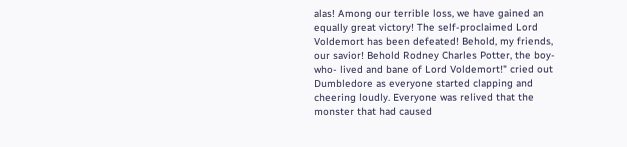alas! Among our terrible loss, we have gained an equally great victory! The self-proclaimed Lord Voldemort has been defeated! Behold, my friends, our savior! Behold Rodney Charles Potter, the boy-who- lived and bane of Lord Voldemort!" cried out Dumbledore as everyone started clapping and cheering loudly. Everyone was relived that the monster that had caused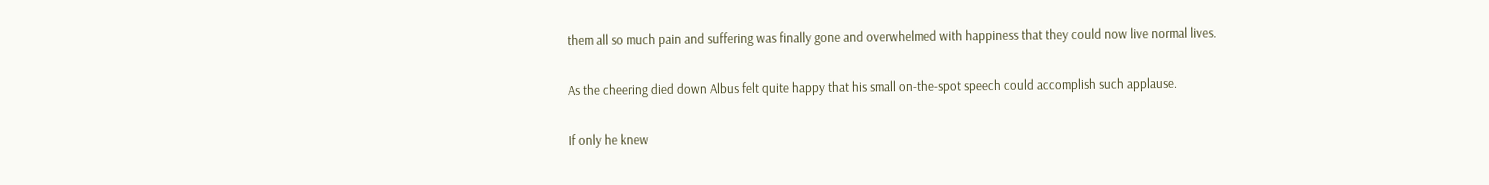them all so much pain and suffering was finally gone and overwhelmed with happiness that they could now live normal lives.

As the cheering died down Albus felt quite happy that his small on-the-spot speech could accomplish such applause.

If only he knew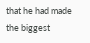that he had made the biggest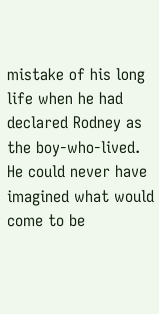mistake of his long life when he had declared Rodney as the boy-who-lived. He could never have imagined what would come to be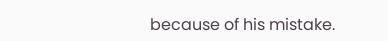because of his mistake.